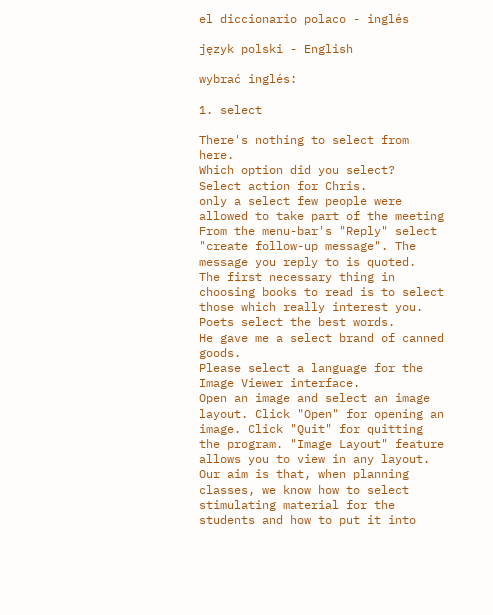el diccionario polaco - inglés

język polski - English

wybrać inglés:

1. select

There's nothing to select from here.
Which option did you select?
Select action for Chris.
only a select few people were allowed to take part of the meeting
From the menu-bar's "Reply" select "create follow-up message". The message you reply to is quoted.
The first necessary thing in choosing books to read is to select those which really interest you.
Poets select the best words.
He gave me a select brand of canned goods.
Please select a language for the Image Viewer interface.
Open an image and select an image layout. Click "Open" for opening an image. Click "Quit" for quitting the program. "Image Layout" feature allows you to view in any layout.
Our aim is that, when planning classes, we know how to select stimulating material for the students and how to put it into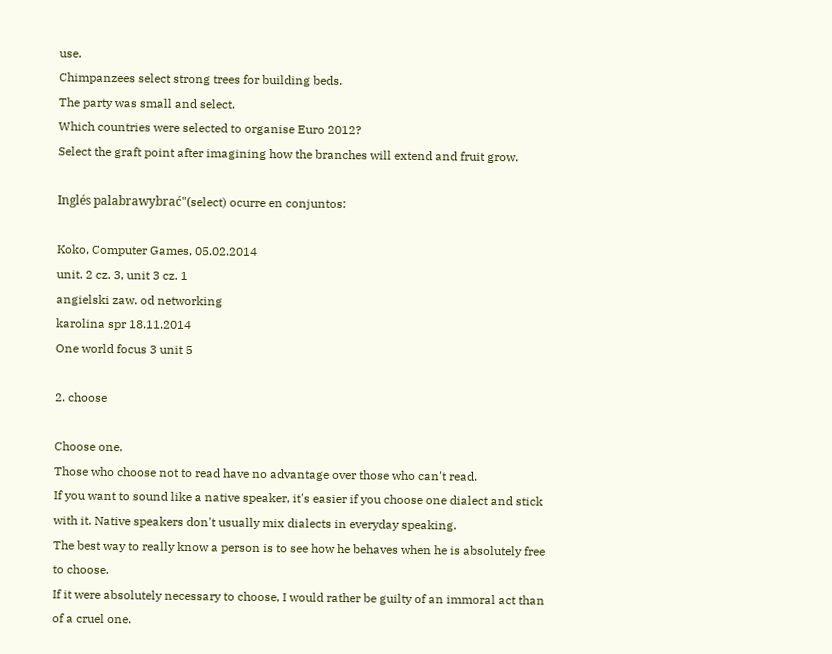use.
Chimpanzees select strong trees for building beds.
The party was small and select.
Which countries were selected to organise Euro 2012?
Select the graft point after imagining how the branches will extend and fruit grow.

Inglés palabrawybrać"(select) ocurre en conjuntos:

Koko, Computer Games, 05.02.2014
unit. 2 cz. 3, unit 3 cz. 1
angielski zaw. od networking
karolina spr 18.11.2014
One world focus 3 unit 5

2. choose

Choose one.
Those who choose not to read have no advantage over those who can't read.
If you want to sound like a native speaker, it's easier if you choose one dialect and stick with it. Native speakers don't usually mix dialects in everyday speaking.
The best way to really know a person is to see how he behaves when he is absolutely free to choose.
If it were absolutely necessary to choose, I would rather be guilty of an immoral act than of a cruel one.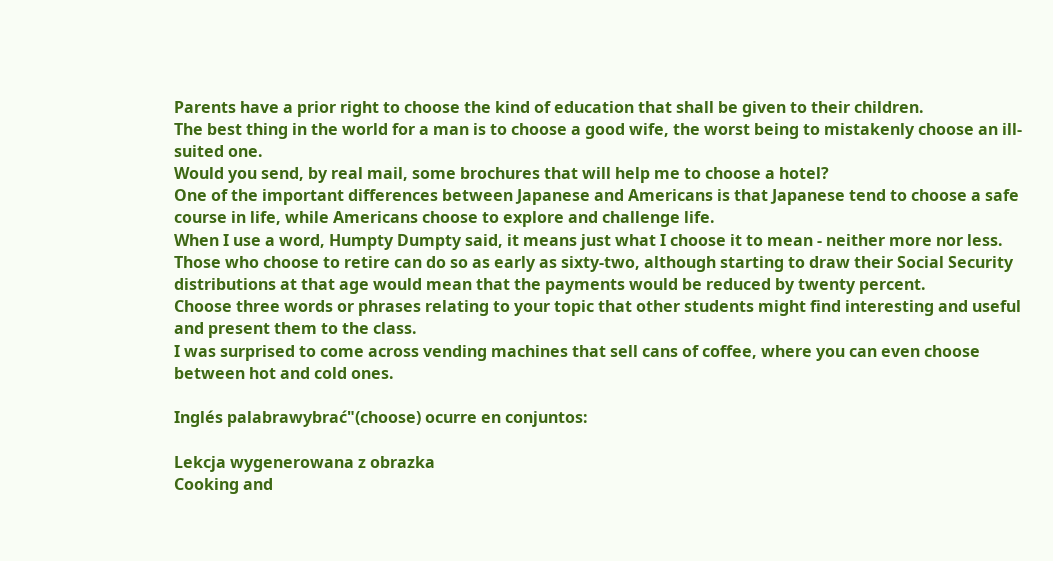Parents have a prior right to choose the kind of education that shall be given to their children.
The best thing in the world for a man is to choose a good wife, the worst being to mistakenly choose an ill-suited one.
Would you send, by real mail, some brochures that will help me to choose a hotel?
One of the important differences between Japanese and Americans is that Japanese tend to choose a safe course in life, while Americans choose to explore and challenge life.
When I use a word, Humpty Dumpty said, it means just what I choose it to mean - neither more nor less.
Those who choose to retire can do so as early as sixty-two, although starting to draw their Social Security distributions at that age would mean that the payments would be reduced by twenty percent.
Choose three words or phrases relating to your topic that other students might find interesting and useful and present them to the class.
I was surprised to come across vending machines that sell cans of coffee, where you can even choose between hot and cold ones.

Inglés palabrawybrać"(choose) ocurre en conjuntos:

Lekcja wygenerowana z obrazka
Cooking and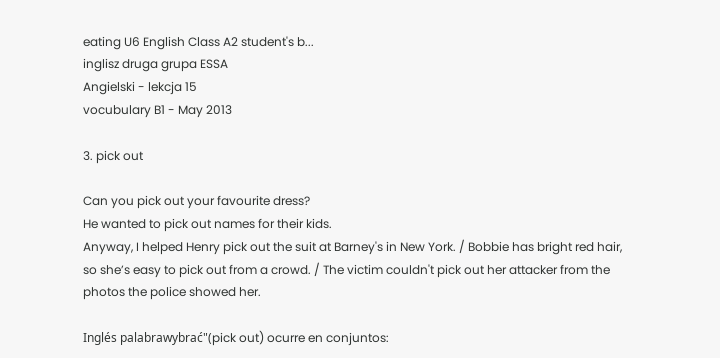eating U6 English Class A2 student's b...
inglisz druga grupa ESSA
Angielski - lekcja 15
vocubulary B1 - May 2013

3. pick out

Can you pick out your favourite dress?
He wanted to pick out names for their kids.
Anyway, I helped Henry pick out the suit at Barney's in New York. / Bobbie has bright red hair, so she’s easy to pick out from a crowd. / The victim couldn't pick out her attacker from the photos the police showed her.

Inglés palabrawybrać"(pick out) ocurre en conjuntos: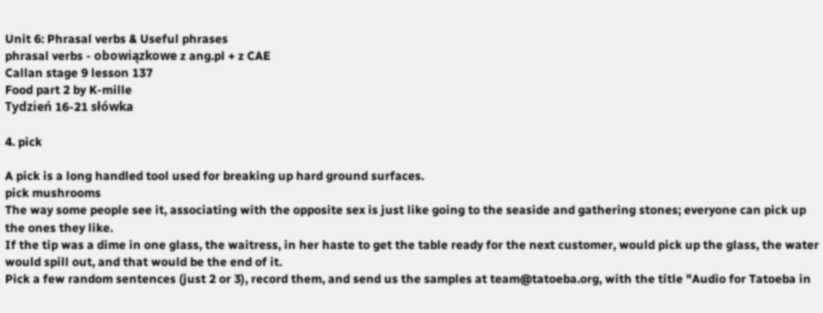Unit 6: Phrasal verbs & Useful phrases
phrasal verbs - obowiązkowe z ang.pl + z CAE
Callan stage 9 lesson 137
Food part 2 by K-mille
Tydzień 16-21 słówka

4. pick

A pick is a long handled tool used for breaking up hard ground surfaces.
pick mushrooms
The way some people see it, associating with the opposite sex is just like going to the seaside and gathering stones; everyone can pick up the ones they like.
If the tip was a dime in one glass, the waitress, in her haste to get the table ready for the next customer, would pick up the glass, the water would spill out, and that would be the end of it.
Pick a few random sentences (just 2 or 3), record them, and send us the samples at team@tatoeba.org, with the title "Audio for Tatoeba in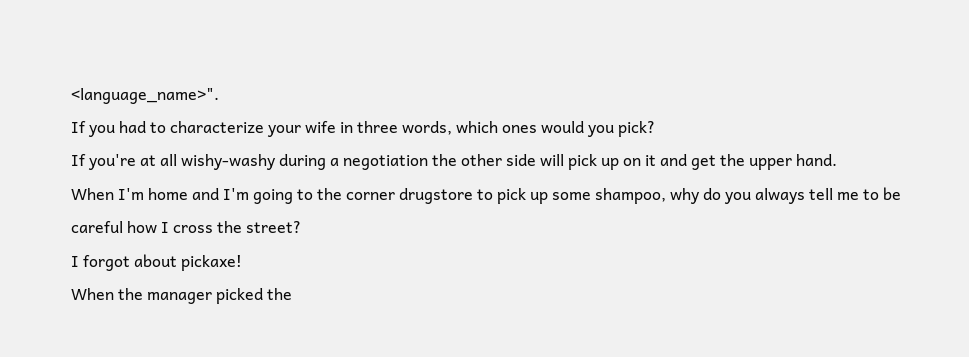<language_name>".
If you had to characterize your wife in three words, which ones would you pick?
If you're at all wishy-washy during a negotiation the other side will pick up on it and get the upper hand.
When I'm home and I'm going to the corner drugstore to pick up some shampoo, why do you always tell me to be careful how I cross the street?
I forgot about pickaxe!
When the manager picked the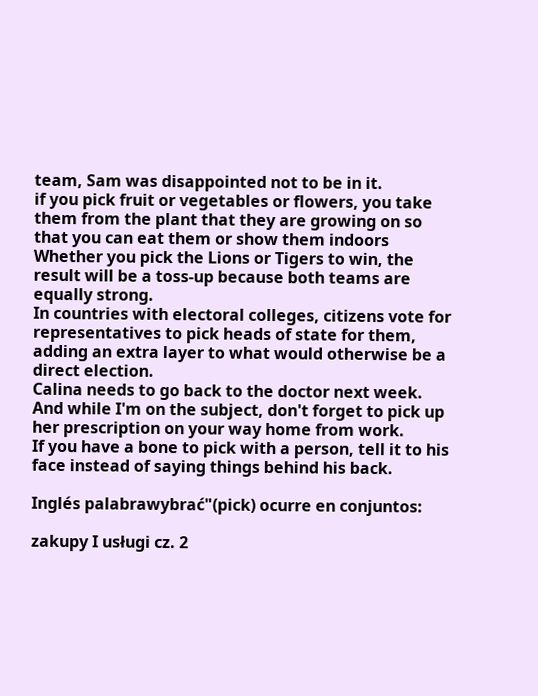team, Sam was disappointed not to be in it.
if you pick fruit or vegetables or flowers, you take them from the plant that they are growing on so that you can eat them or show them indoors
Whether you pick the Lions or Tigers to win, the result will be a toss-up because both teams are equally strong.
In countries with electoral colleges, citizens vote for representatives to pick heads of state for them, adding an extra layer to what would otherwise be a direct election.
Calina needs to go back to the doctor next week. And while I'm on the subject, don't forget to pick up her prescription on your way home from work.
If you have a bone to pick with a person, tell it to his face instead of saying things behind his back.

Inglés palabrawybrać"(pick) ocurre en conjuntos:

zakupy I usługi cz. 2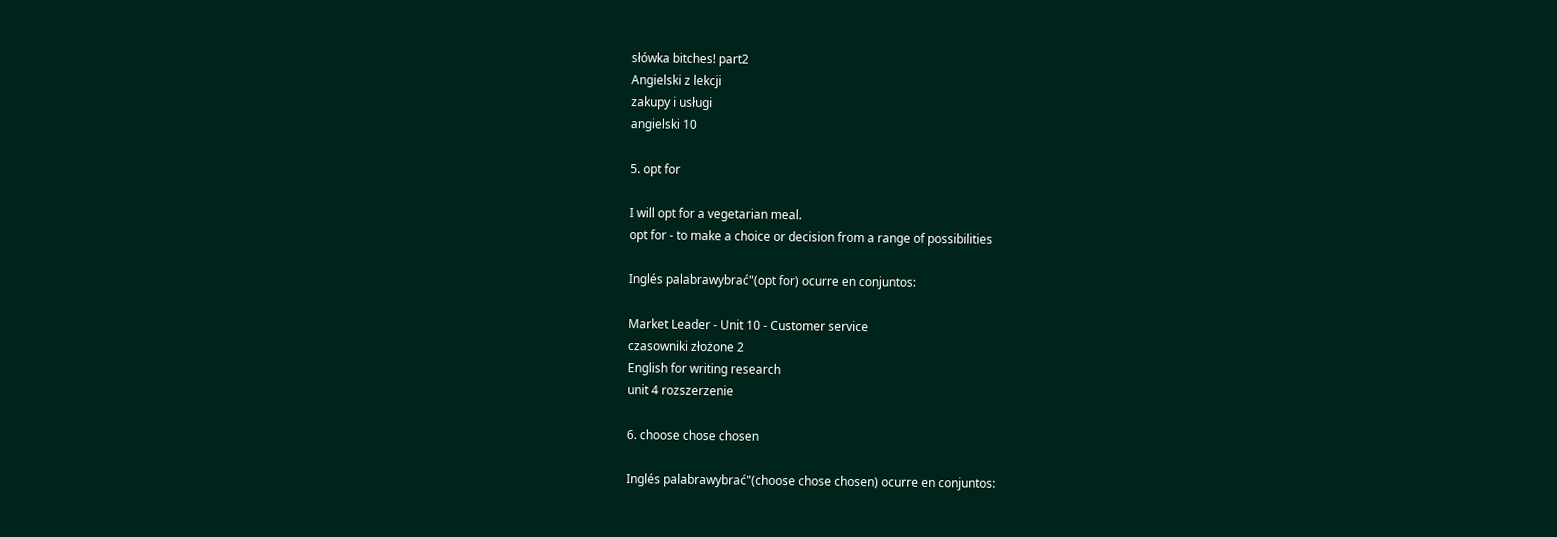słówka bitches! part2
Angielski z lekcji
zakupy i usługi
angielski 10

5. opt for

I will opt for a vegetarian meal.
opt for - to make a choice or decision from a range of possibilities

Inglés palabrawybrać"(opt for) ocurre en conjuntos:

Market Leader - Unit 10 - Customer service
czasowniki złożone 2
English for writing research
unit 4 rozszerzenie

6. choose chose chosen

Inglés palabrawybrać"(choose chose chosen) ocurre en conjuntos: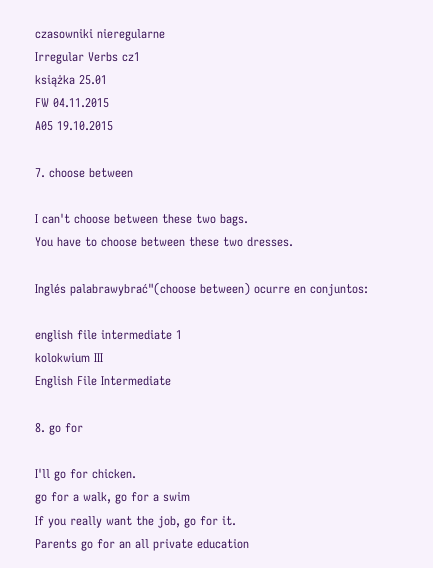czasowniki nieregularne
Irregular Verbs cz1
książka 25.01
FW 04.11.2015
A05 19.10.2015

7. choose between

I can't choose between these two bags.
You have to choose between these two dresses.

Inglés palabrawybrać"(choose between) ocurre en conjuntos:

english file intermediate 1
kolokwium III
English File Intermediate

8. go for

I'll go for chicken.
go for a walk, go for a swim
If you really want the job, go for it.
Parents go for an all private education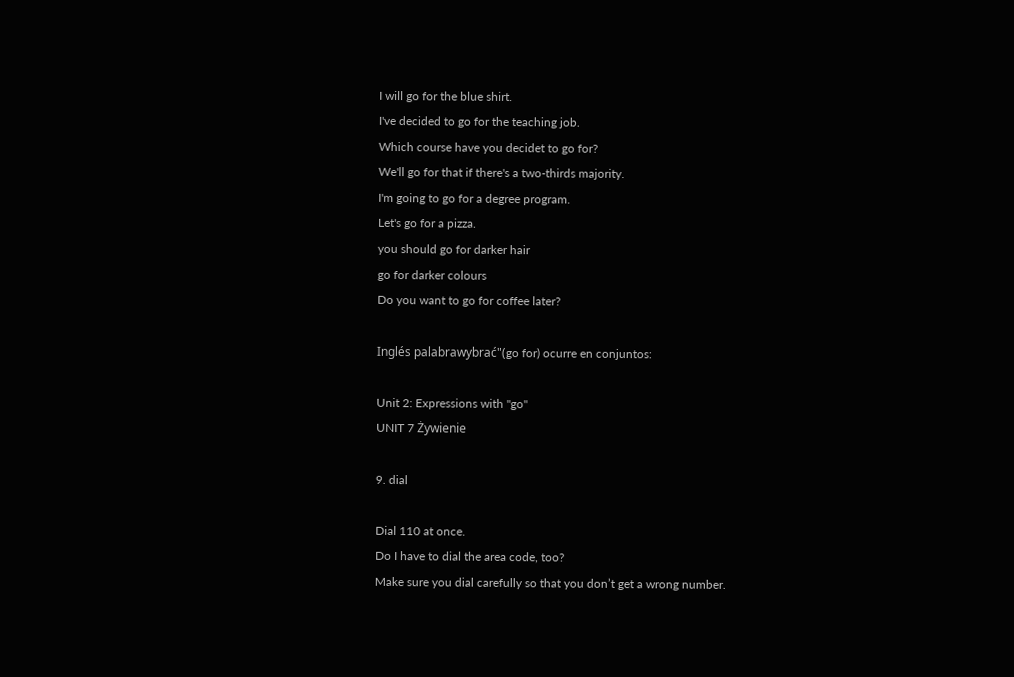I will go for the blue shirt.
I've decided to go for the teaching job.
Which course have you decidet to go for?
We'll go for that if there's a two-thirds majority.
I'm going to go for a degree program.
Let's go for a pizza.
you should go for darker hair
go for darker colours
Do you want to go for coffee later?

Inglés palabrawybrać"(go for) ocurre en conjuntos:

Unit 2: Expressions with "go"
UNIT 7 Żywienie

9. dial

Dial 110 at once.
Do I have to dial the area code, too?
Make sure you dial carefully so that you don’t get a wrong number.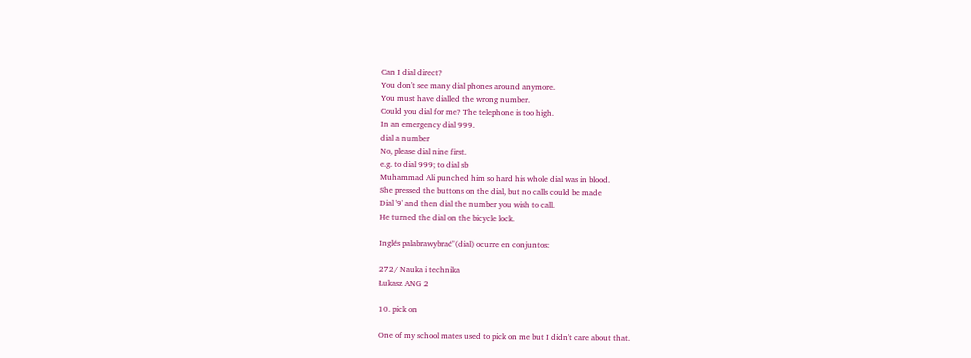Can I dial direct?
You don't see many dial phones around anymore.
You must have dialled the wrong number.
Could you dial for me? The telephone is too high.
In an emergency dial 999.
dial a number
No, please dial nine first.
e.g. to dial 999; to dial sb
Muhammad Ali punched him so hard his whole dial was in blood.
She pressed the buttons on the dial, but no calls could be made
Dial '9' and then dial the number you wish to call.
He turned the dial on the bicycle lock.

Inglés palabrawybrać"(dial) ocurre en conjuntos:

272/ Nauka i technika
Łukasz ANG 2

10. pick on

One of my school mates used to pick on me but I didn't care about that.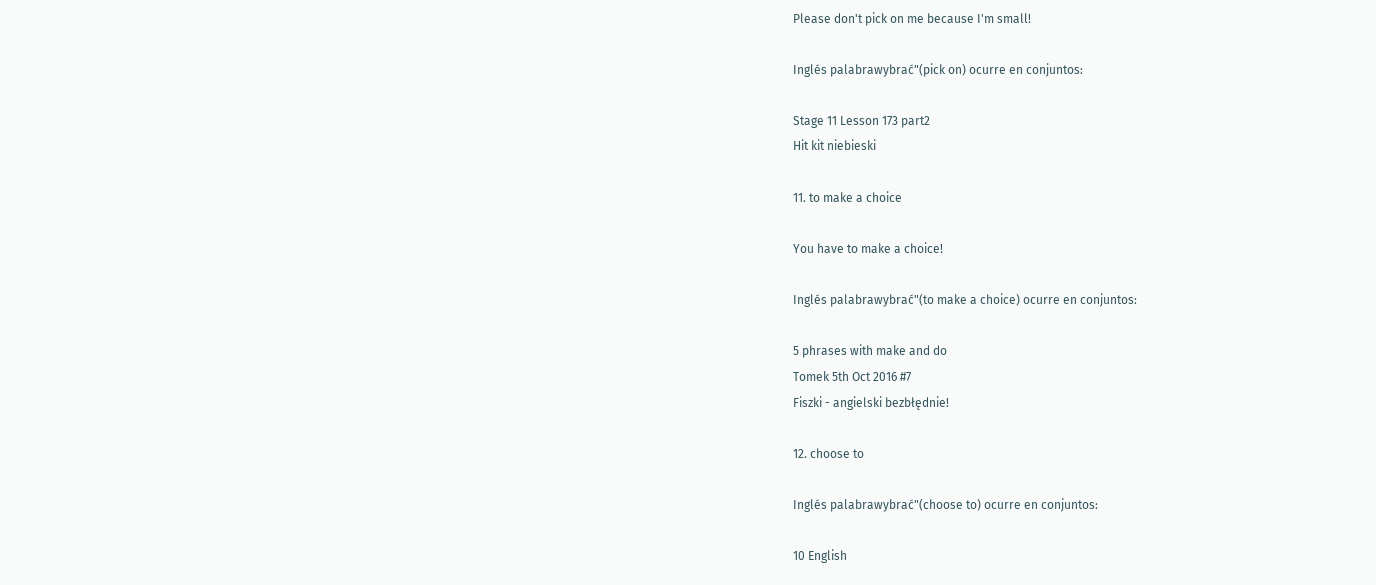Please don't pick on me because I'm small!

Inglés palabrawybrać"(pick on) ocurre en conjuntos:

Stage 11 Lesson 173 part2
Hit kit niebieski

11. to make a choice

You have to make a choice!

Inglés palabrawybrać"(to make a choice) ocurre en conjuntos:

5 phrases with make and do
Tomek 5th Oct 2016 #7
Fiszki - angielski bezbłędnie!

12. choose to

Inglés palabrawybrać"(choose to) ocurre en conjuntos:

10 English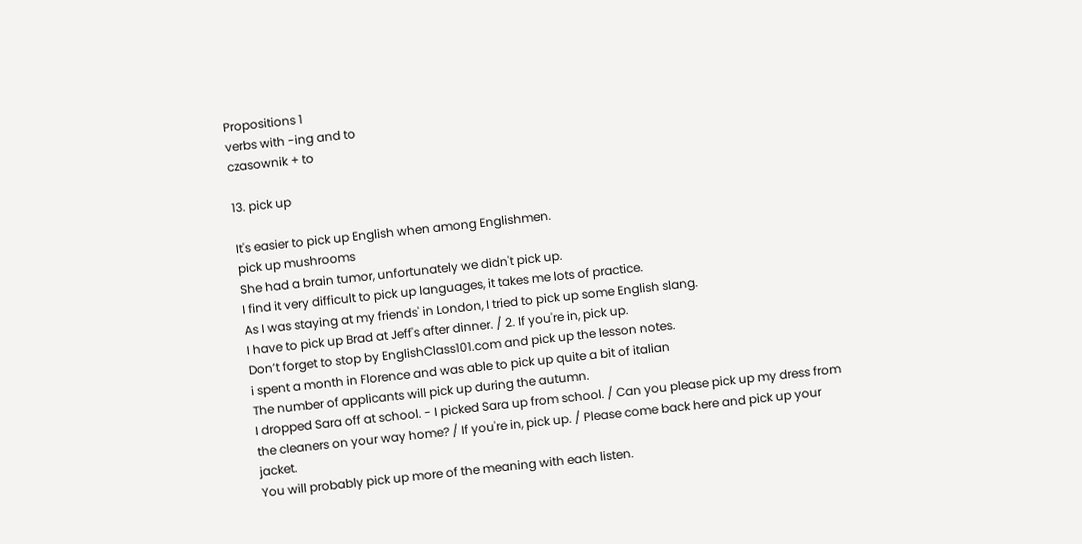Propositions 1
verbs with -ing and to
czasownik + to

13. pick up

It's easier to pick up English when among Englishmen.
pick up mushrooms
She had a brain tumor, unfortunately we didn't pick up.
I find it very difficult to pick up languages, it takes me lots of practice.
As I was staying at my friends' in London, I tried to pick up some English slang.
I have to pick up Brad at Jeff's after dinner. / 2. If you're in, pick up.
Don’t forget to stop by EnglishClass101.com and pick up the lesson notes.
i spent a month in Florence and was able to pick up quite a bit of italian
The number of applicants will pick up during the autumn.
I dropped Sara off at school. - I picked Sara up from school. / Can you please pick up my dress from the cleaners on your way home? / If you're in, pick up. / Please come back here and pick up your jacket.
You will probably pick up more of the meaning with each listen.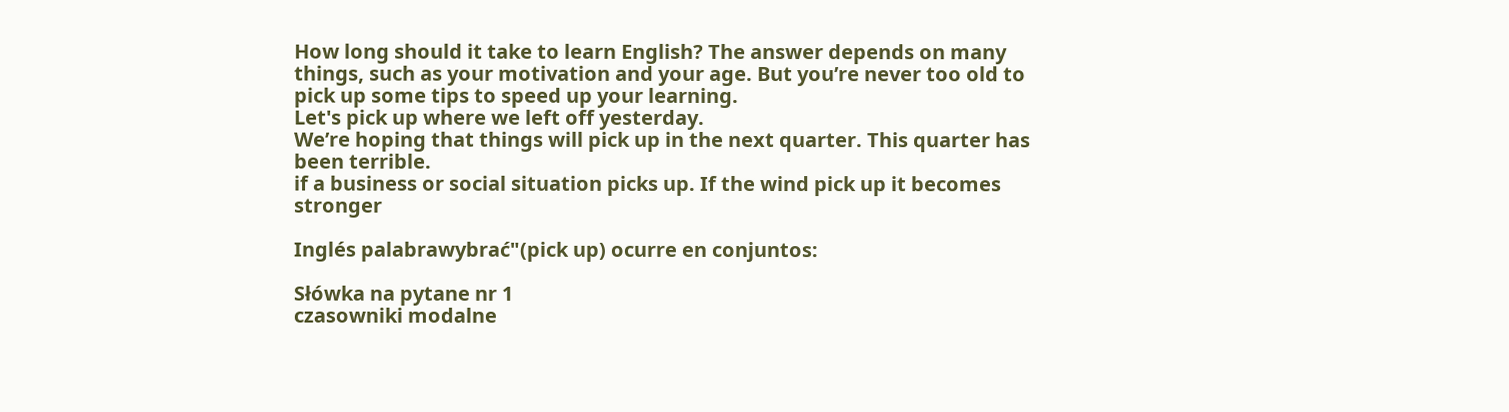How long should it take to learn English? The answer depends on many things, such as your motivation and your age. But you’re never too old to pick up some tips to speed up your learning.
Let's pick up where we left off yesterday.
We’re hoping that things will pick up in the next quarter. This quarter has been terrible.
if a business or social situation picks up. If the wind pick up it becomes stronger

Inglés palabrawybrać"(pick up) ocurre en conjuntos:

Słówka na pytane nr 1
czasowniki modalne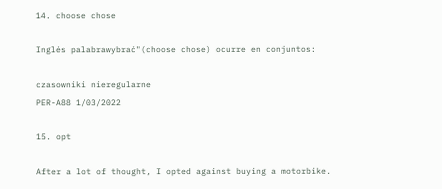14. choose chose

Inglés palabrawybrać"(choose chose) ocurre en conjuntos:

czasowniki nieregularne
PER-A88 1/03/2022

15. opt

After a lot of thought, I opted against buying a motorbike.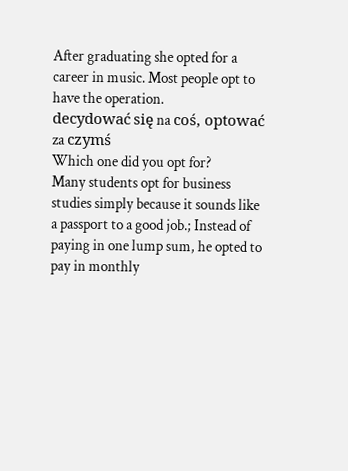After graduating she opted for a career in music. Most people opt to have the operation.
decydować się na coś, optować za czymś
Which one did you opt for?
Many students opt for business studies simply because it sounds like a passport to a good job.; Instead of paying in one lump sum, he opted to pay in monthly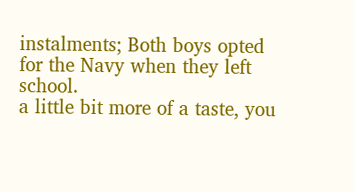instalments; Both boys opted for the Navy when they left school.
a little bit more of a taste, you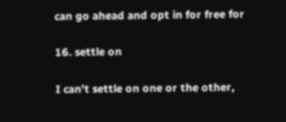can go ahead and opt in for free for

16. settle on

I can't settle on one or the other,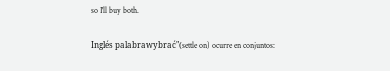so I'll buy both.

Inglés palabrawybrać"(settle on) ocurre en conjuntos: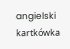angielski kartkówka